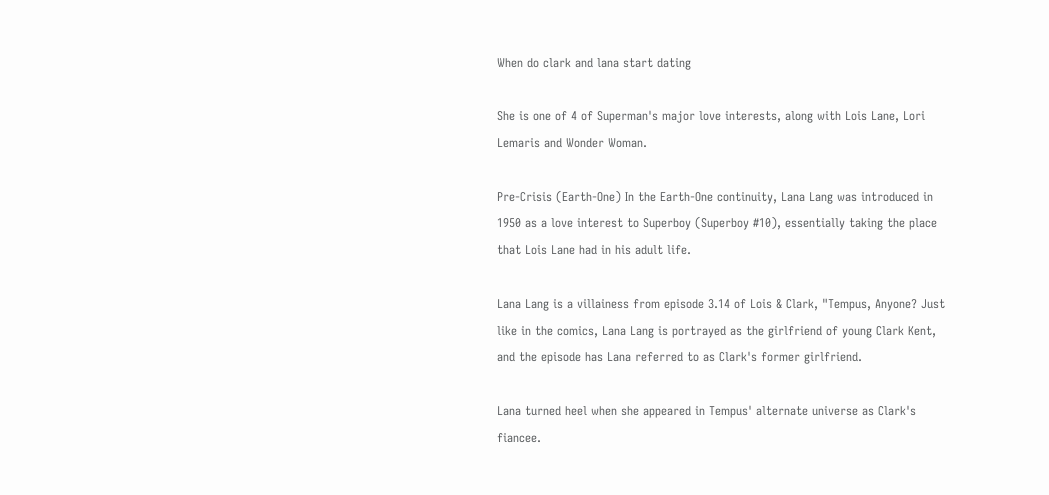When do clark and lana start dating

She is one of 4 of Superman's major love interests, along with Lois Lane, Lori Lemaris and Wonder Woman.

Pre-Crisis (Earth-One) In the Earth-One continuity, Lana Lang was introduced in 1950 as a love interest to Superboy (Superboy #10), essentially taking the place that Lois Lane had in his adult life.

Lana Lang is a villainess from episode 3.14 of Lois & Clark, "Tempus, Anyone? Just like in the comics, Lana Lang is portrayed as the girlfriend of young Clark Kent, and the episode has Lana referred to as Clark's former girlfriend.

Lana turned heel when she appeared in Tempus' alternate universe as Clark's fiancee.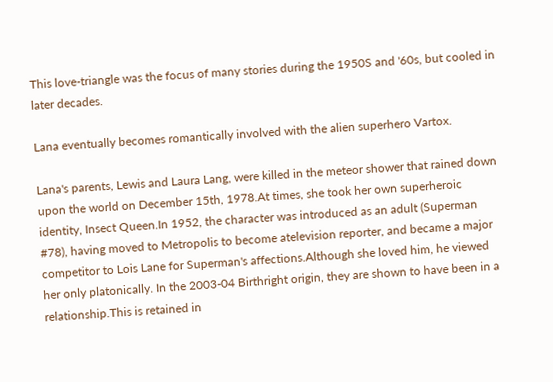This love-triangle was the focus of many stories during the 1950S and '60s, but cooled in later decades.

Lana eventually becomes romantically involved with the alien superhero Vartox.

Lana's parents, Lewis and Laura Lang, were killed in the meteor shower that rained down upon the world on December 15th, 1978.At times, she took her own superheroic identity, Insect Queen.In 1952, the character was introduced as an adult (Superman #78), having moved to Metropolis to become atelevision reporter, and became a major competitor to Lois Lane for Superman's affections.Although she loved him, he viewed her only platonically. In the 2003-04 Birthright origin, they are shown to have been in a relationship.This is retained in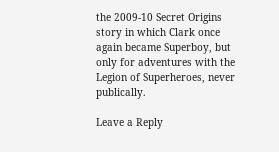the 2009-10 Secret Origins story in which Clark once again became Superboy, but only for adventures with the Legion of Superheroes, never publically.

Leave a Reply